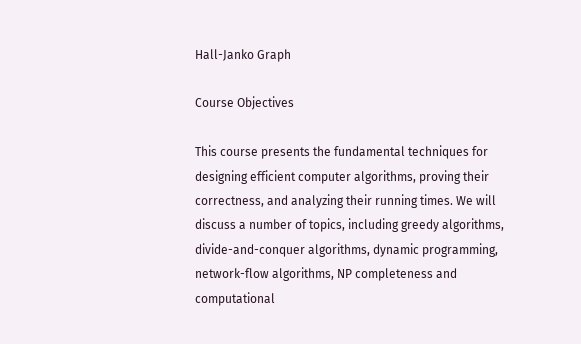Hall-Janko Graph

Course Objectives

This course presents the fundamental techniques for designing efficient computer algorithms, proving their correctness, and analyzing their running times. We will discuss a number of topics, including greedy algorithms, divide-and-conquer algorithms, dynamic programming, network-flow algorithms, NP completeness and computational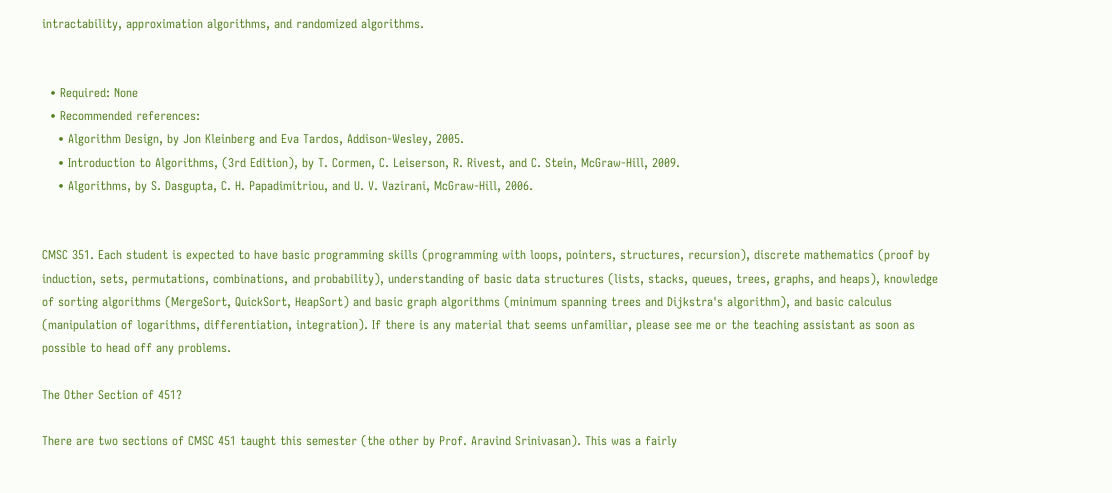intractability, approximation algorithms, and randomized algorithms.


  • Required: None
  • Recommended references:
    • Algorithm Design, by Jon Kleinberg and Eva Tardos, Addison-Wesley, 2005.
    • Introduction to Algorithms, (3rd Edition), by T. Cormen, C. Leiserson, R. Rivest, and C. Stein, McGraw-Hill, 2009.
    • Algorithms, by S. Dasgupta, C. H. Papadimitriou, and U. V. Vazirani, McGraw-Hill, 2006.


CMSC 351. Each student is expected to have basic programming skills (programming with loops, pointers, structures, recursion), discrete mathematics (proof by induction, sets, permutations, combinations, and probability), understanding of basic data structures (lists, stacks, queues, trees, graphs, and heaps), knowledge of sorting algorithms (MergeSort, QuickSort, HeapSort) and basic graph algorithms (minimum spanning trees and Dijkstra's algorithm), and basic calculus (manipulation of logarithms, differentiation, integration). If there is any material that seems unfamiliar, please see me or the teaching assistant as soon as possible to head off any problems.

The Other Section of 451?

There are two sections of CMSC 451 taught this semester (the other by Prof. Aravind Srinivasan). This was a fairly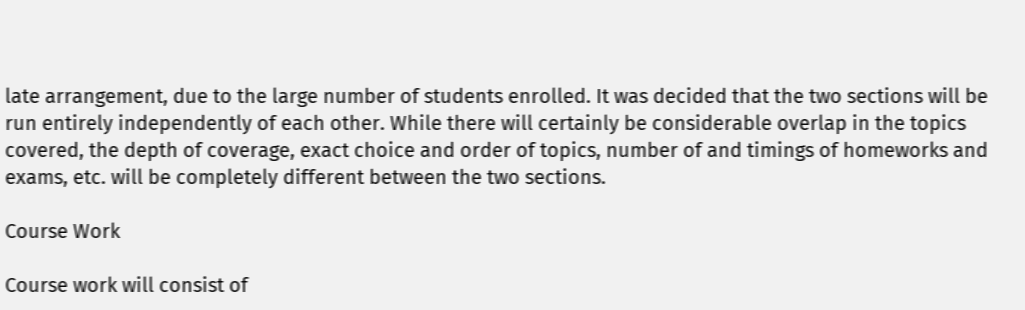late arrangement, due to the large number of students enrolled. It was decided that the two sections will be run entirely independently of each other. While there will certainly be considerable overlap in the topics covered, the depth of coverage, exact choice and order of topics, number of and timings of homeworks and exams, etc. will be completely different between the two sections.

Course Work

Course work will consist of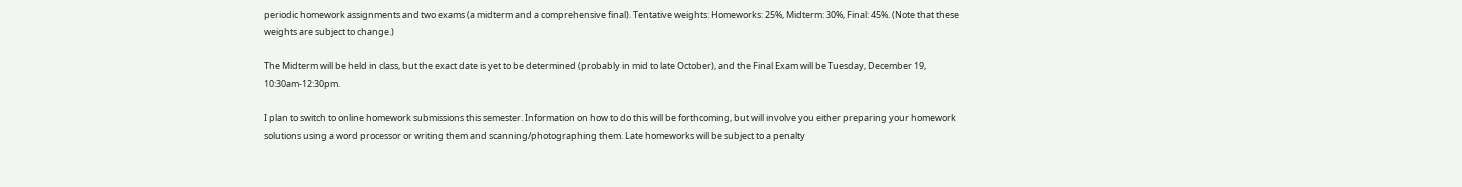periodic homework assignments and two exams (a midterm and a comprehensive final). Tentative weights: Homeworks: 25%, Midterm: 30%, Final: 45%. (Note that these weights are subject to change.)

The Midterm will be held in class, but the exact date is yet to be determined (probably in mid to late October), and the Final Exam will be Tuesday, December 19, 10:30am-12:30pm.

I plan to switch to online homework submissions this semester. Information on how to do this will be forthcoming, but will involve you either preparing your homework solutions using a word processor or writing them and scanning/photographing them. Late homeworks will be subject to a penalty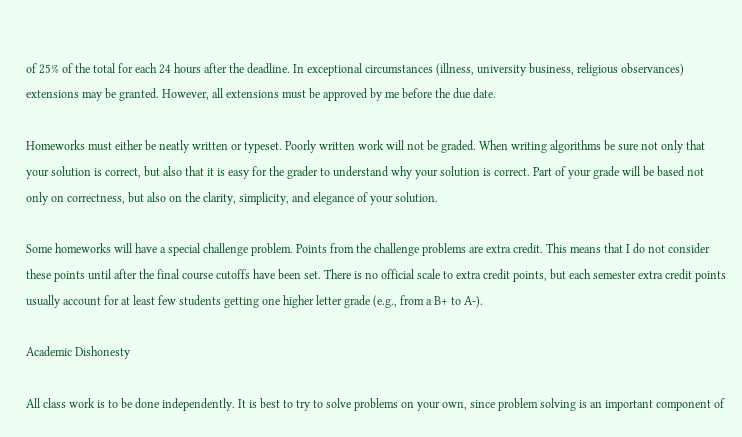of 25% of the total for each 24 hours after the deadline. In exceptional circumstances (illness, university business, religious observances) extensions may be granted. However, all extensions must be approved by me before the due date.

Homeworks must either be neatly written or typeset. Poorly written work will not be graded. When writing algorithms be sure not only that your solution is correct, but also that it is easy for the grader to understand why your solution is correct. Part of your grade will be based not only on correctness, but also on the clarity, simplicity, and elegance of your solution.

Some homeworks will have a special challenge problem. Points from the challenge problems are extra credit. This means that I do not consider these points until after the final course cutoffs have been set. There is no official scale to extra credit points, but each semester extra credit points usually account for at least few students getting one higher letter grade (e.g., from a B+ to A-).

Academic Dishonesty

All class work is to be done independently. It is best to try to solve problems on your own, since problem solving is an important component of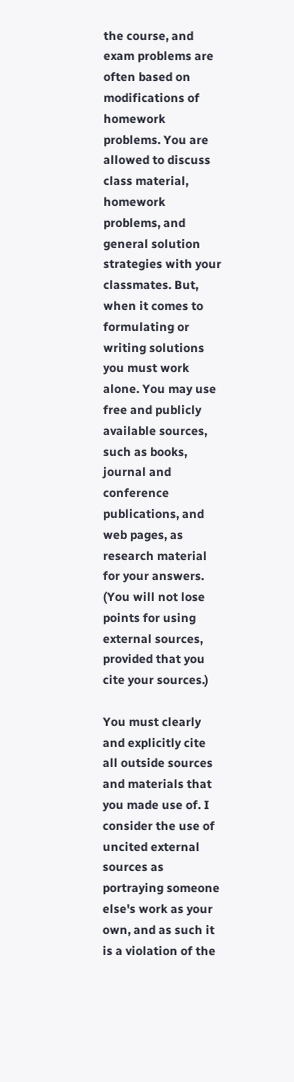the course, and exam problems are often based on modifications of homework problems. You are allowed to discuss class material, homework problems, and general solution strategies with your classmates. But, when it comes to formulating or writing solutions you must work alone. You may use free and publicly available sources, such as books, journal and conference publications, and web pages, as research material for your answers. (You will not lose points for using external sources, provided that you cite your sources.)

You must clearly and explicitly cite all outside sources and materials that you made use of. I consider the use of uncited external sources as portraying someone else's work as your own, and as such it is a violation of the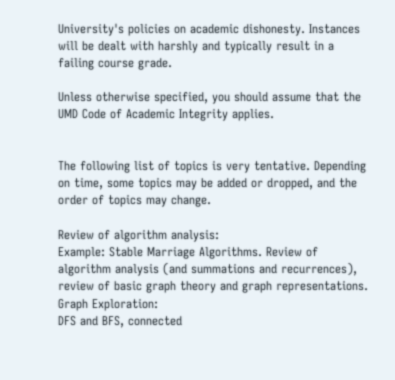University's policies on academic dishonesty. Instances will be dealt with harshly and typically result in a failing course grade.

Unless otherwise specified, you should assume that the UMD Code of Academic Integrity applies.


The following list of topics is very tentative. Depending on time, some topics may be added or dropped, and the order of topics may change.

Review of algorithm analysis:
Example: Stable Marriage Algorithms. Review of algorithm analysis (and summations and recurrences), review of basic graph theory and graph representations.
Graph Exploration:
DFS and BFS, connected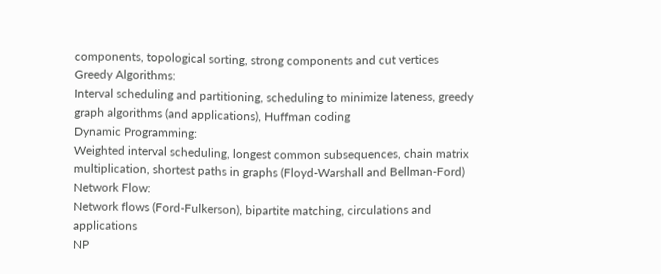components, topological sorting, strong components and cut vertices
Greedy Algorithms:
Interval scheduling and partitioning, scheduling to minimize lateness, greedy graph algorithms (and applications), Huffman coding
Dynamic Programming:
Weighted interval scheduling, longest common subsequences, chain matrix multiplication, shortest paths in graphs (Floyd-Warshall and Bellman-Ford)
Network Flow:
Network flows (Ford-Fulkerson), bipartite matching, circulations and applications
NP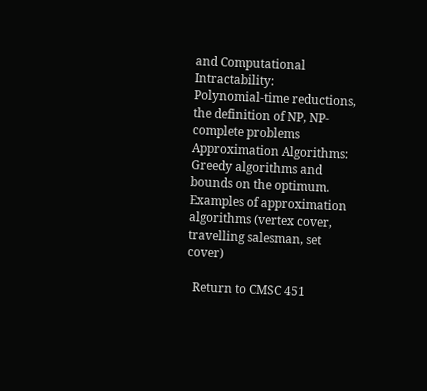and Computational Intractability:
Polynomial-time reductions, the definition of NP, NP-complete problems
Approximation Algorithms:
Greedy algorithms and bounds on the optimum. Examples of approximation algorithms (vertex cover, travelling salesman, set cover)

  Return to CMSC 451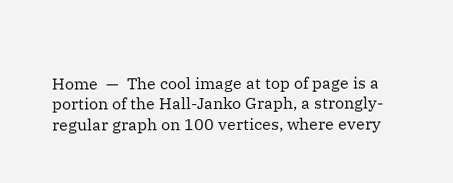Home  —  The cool image at top of page is a portion of the Hall-Janko Graph, a strongly-regular graph on 100 vertices, where every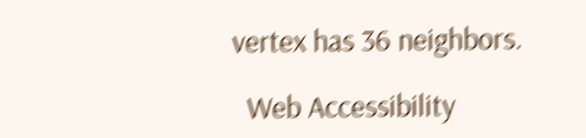vertex has 36 neighbors.

  Web Accessibility